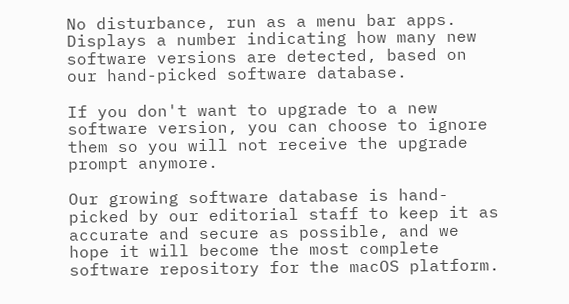No disturbance, run as a menu bar apps. Displays a number indicating how many new software versions are detected, based on our hand-picked software database.

If you don't want to upgrade to a new software version, you can choose to ignore them so you will not receive the upgrade prompt anymore.

Our growing software database is hand-picked by our editorial staff to keep it as accurate and secure as possible, and we hope it will become the most complete software repository for the macOS platform.